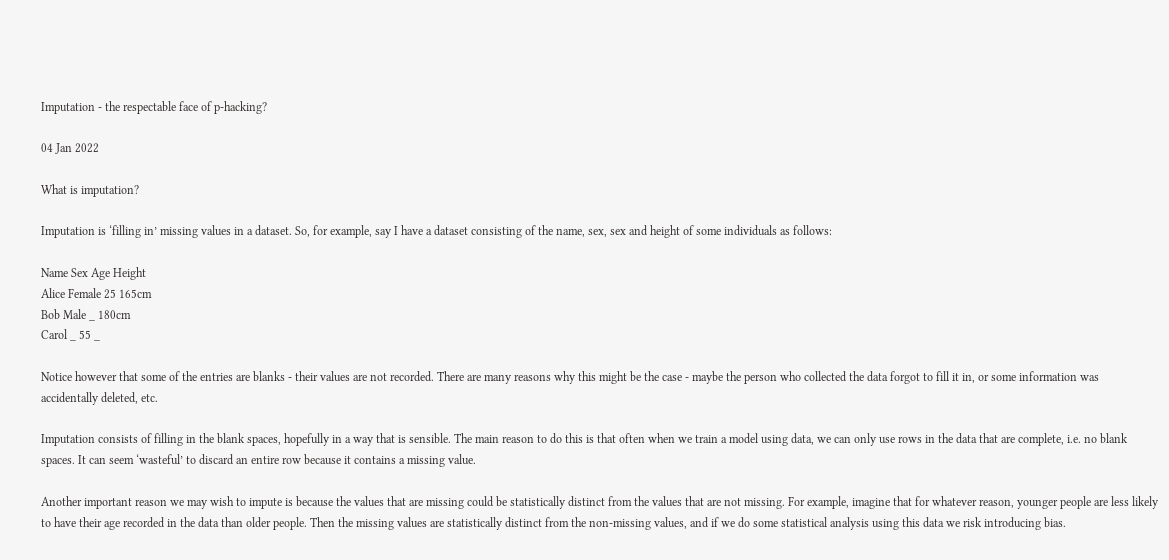Imputation - the respectable face of p-hacking?

04 Jan 2022

What is imputation?

Imputation is ‘filling in’ missing values in a dataset. So, for example, say I have a dataset consisting of the name, sex, sex and height of some individuals as follows:

Name Sex Age Height
Alice Female 25 165cm
Bob Male _ 180cm
Carol _ 55 _

Notice however that some of the entries are blanks - their values are not recorded. There are many reasons why this might be the case - maybe the person who collected the data forgot to fill it in, or some information was accidentally deleted, etc.

Imputation consists of filling in the blank spaces, hopefully in a way that is sensible. The main reason to do this is that often when we train a model using data, we can only use rows in the data that are complete, i.e. no blank spaces. It can seem ‘wasteful’ to discard an entire row because it contains a missing value.

Another important reason we may wish to impute is because the values that are missing could be statistically distinct from the values that are not missing. For example, imagine that for whatever reason, younger people are less likely to have their age recorded in the data than older people. Then the missing values are statistically distinct from the non-missing values, and if we do some statistical analysis using this data we risk introducing bias.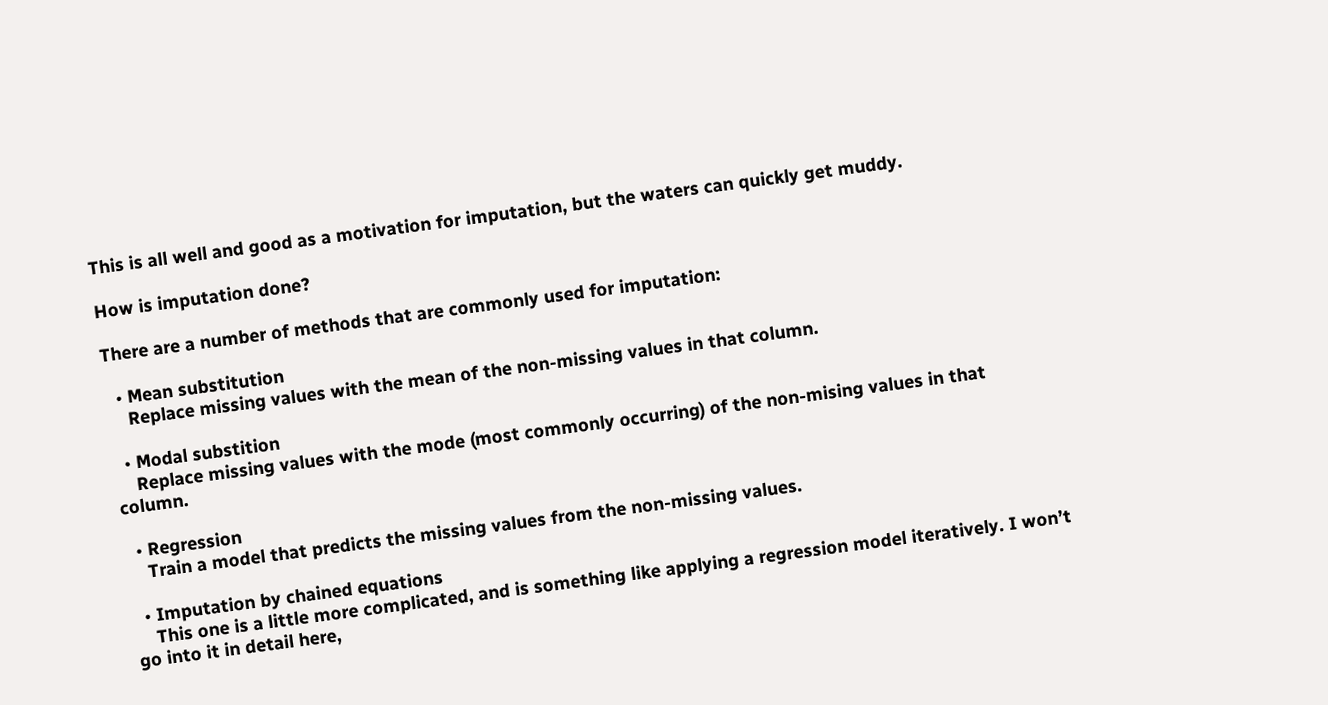This is all well and good as a motivation for imputation, but the waters can quickly get muddy.

How is imputation done?

There are a number of methods that are commonly used for imputation:

  • Mean substitution
    Replace missing values with the mean of the non-missing values in that column.

  • Modal substition
    Replace missing values with the mode (most commonly occurring) of the non-mising values in that column.

  • Regression
    Train a model that predicts the missing values from the non-missing values.

  • Imputation by chained equations
    This one is a little more complicated, and is something like applying a regression model iteratively. I won’t go into it in detail here,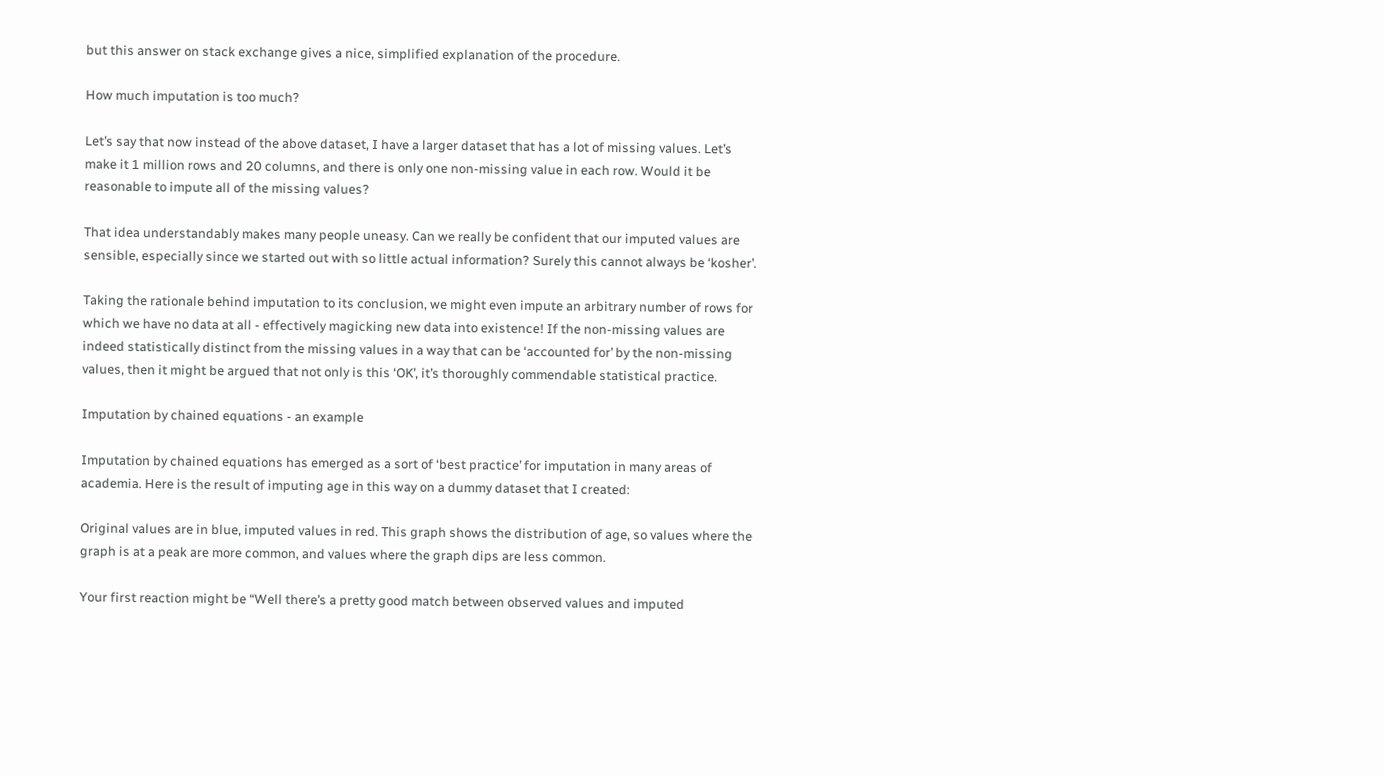but this answer on stack exchange gives a nice, simplified explanation of the procedure.

How much imputation is too much?

Let’s say that now instead of the above dataset, I have a larger dataset that has a lot of missing values. Let’s make it 1 million rows and 20 columns, and there is only one non-missing value in each row. Would it be reasonable to impute all of the missing values?

That idea understandably makes many people uneasy. Can we really be confident that our imputed values are sensible, especially since we started out with so little actual information? Surely this cannot always be ‘kosher’.

Taking the rationale behind imputation to its conclusion, we might even impute an arbitrary number of rows for which we have no data at all - effectively magicking new data into existence! If the non-missing values are indeed statistically distinct from the missing values in a way that can be ‘accounted for’ by the non-missing values, then it might be argued that not only is this ‘OK’, it’s thoroughly commendable statistical practice.

Imputation by chained equations - an example

Imputation by chained equations has emerged as a sort of ‘best practice’ for imputation in many areas of academia. Here is the result of imputing age in this way on a dummy dataset that I created:

Original values are in blue, imputed values in red. This graph shows the distribution of age, so values where the graph is at a peak are more common, and values where the graph dips are less common.

Your first reaction might be “Well there’s a pretty good match between observed values and imputed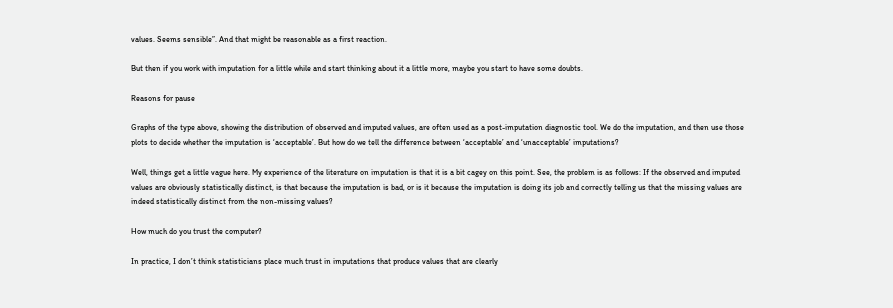values. Seems sensible”. And that might be reasonable as a first reaction.

But then if you work with imputation for a little while and start thinking about it a little more, maybe you start to have some doubts.

Reasons for pause

Graphs of the type above, showing the distribution of observed and imputed values, are often used as a post-imputation diagnostic tool. We do the imputation, and then use those plots to decide whether the imputation is ‘acceptable’. But how do we tell the difference between ‘acceptable’ and ‘unacceptable’ imputations?

Well, things get a little vague here. My experience of the literature on imputation is that it is a bit cagey on this point. See, the problem is as follows: If the observed and imputed values are obviously statistically distinct, is that because the imputation is bad, or is it because the imputation is doing its job and correctly telling us that the missing values are indeed statistically distinct from the non-missing values?

How much do you trust the computer?

In practice, I don’t think statisticians place much trust in imputations that produce values that are clearly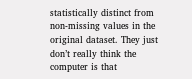statistically distinct from non-missing values in the original dataset. They just don’t really think the computer is that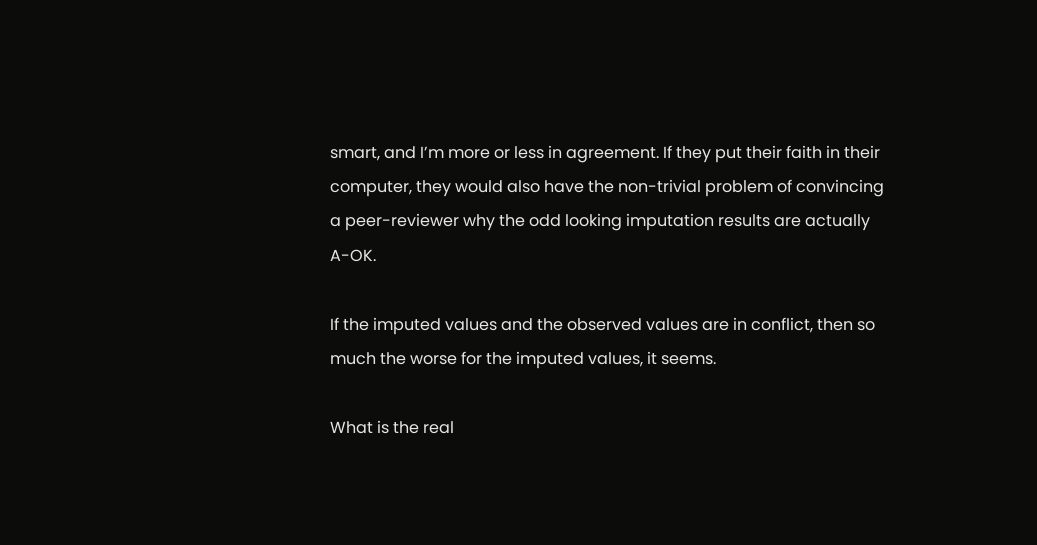smart, and I’m more or less in agreement. If they put their faith in their computer, they would also have the non-trivial problem of convincing a peer-reviewer why the odd looking imputation results are actually A-OK.

If the imputed values and the observed values are in conflict, then so much the worse for the imputed values, it seems.

What is the real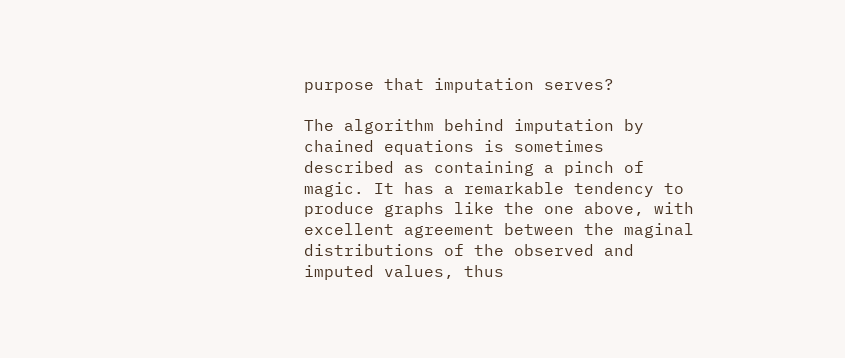purpose that imputation serves?

The algorithm behind imputation by chained equations is sometimes described as containing a pinch of magic. It has a remarkable tendency to produce graphs like the one above, with excellent agreement between the maginal distributions of the observed and imputed values, thus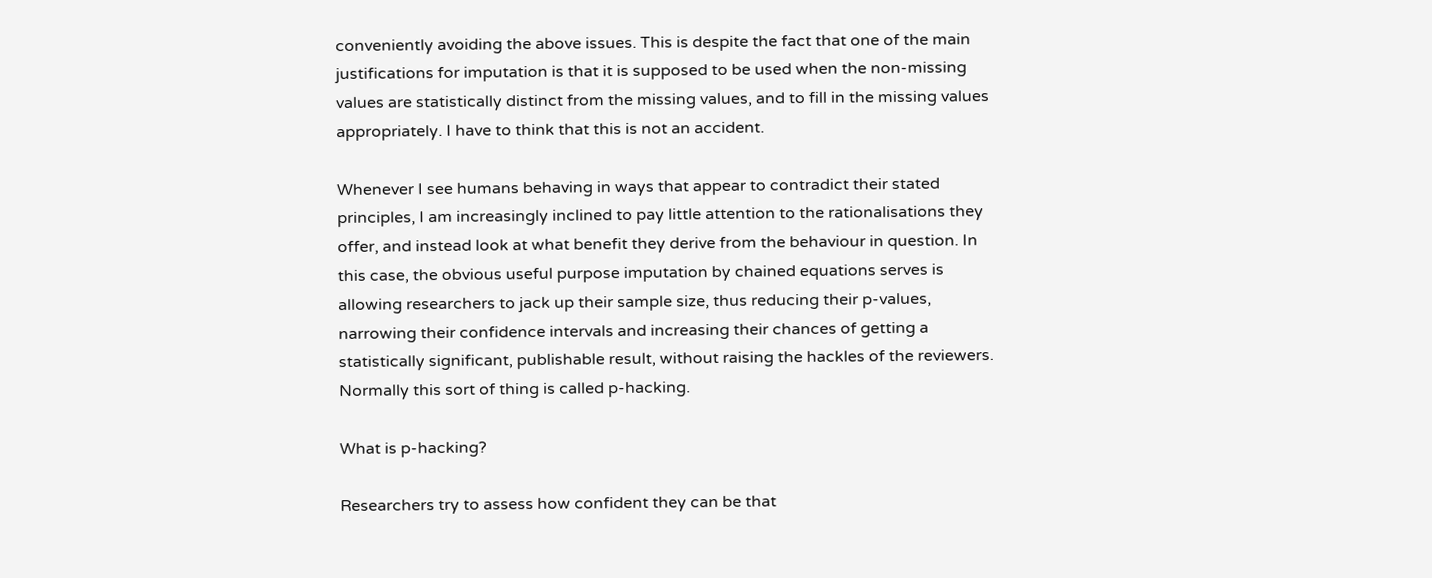conveniently avoiding the above issues. This is despite the fact that one of the main justifications for imputation is that it is supposed to be used when the non-missing values are statistically distinct from the missing values, and to fill in the missing values appropriately. I have to think that this is not an accident.

Whenever I see humans behaving in ways that appear to contradict their stated principles, I am increasingly inclined to pay little attention to the rationalisations they offer, and instead look at what benefit they derive from the behaviour in question. In this case, the obvious useful purpose imputation by chained equations serves is allowing researchers to jack up their sample size, thus reducing their p-values, narrowing their confidence intervals and increasing their chances of getting a statistically significant, publishable result, without raising the hackles of the reviewers. Normally this sort of thing is called p-hacking.

What is p-hacking?

Researchers try to assess how confident they can be that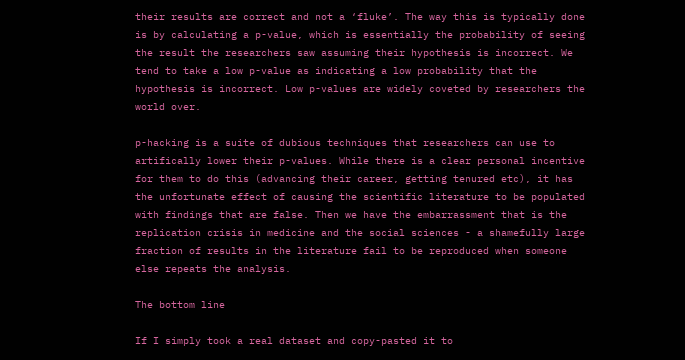their results are correct and not a ‘fluke’. The way this is typically done is by calculating a p-value, which is essentially the probability of seeing the result the researchers saw assuming their hypothesis is incorrect. We tend to take a low p-value as indicating a low probability that the hypothesis is incorrect. Low p-values are widely coveted by researchers the world over.

p-hacking is a suite of dubious techniques that researchers can use to artifically lower their p-values. While there is a clear personal incentive for them to do this (advancing their career, getting tenured etc), it has the unfortunate effect of causing the scientific literature to be populated with findings that are false. Then we have the embarrassment that is the replication crisis in medicine and the social sciences - a shamefully large fraction of results in the literature fail to be reproduced when someone else repeats the analysis.

The bottom line

If I simply took a real dataset and copy-pasted it to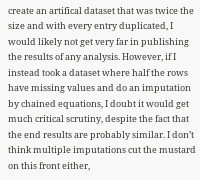create an artifical dataset that was twice the size and with every entry duplicated, I would likely not get very far in publishing the results of any analysis. However, if I instead took a dataset where half the rows have missing values and do an imputation by chained equations, I doubt it would get much critical scrutiny, despite the fact that the end results are probably similar. I don’t think multiple imputations cut the mustard on this front either,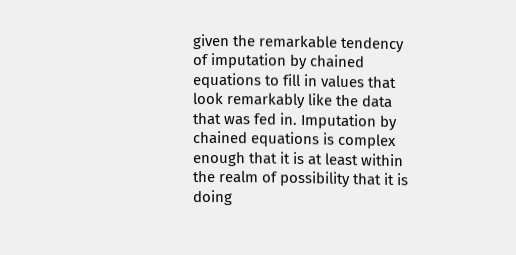given the remarkable tendency of imputation by chained equations to fill in values that look remarkably like the data that was fed in. Imputation by chained equations is complex enough that it is at least within the realm of possibility that it is doing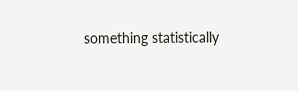something statistically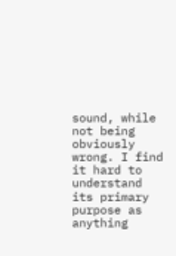sound, while not being obviously wrong. I find it hard to understand its primary purpose as anything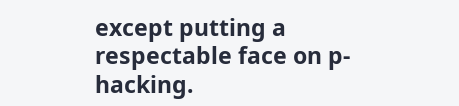except putting a respectable face on p-hacking.